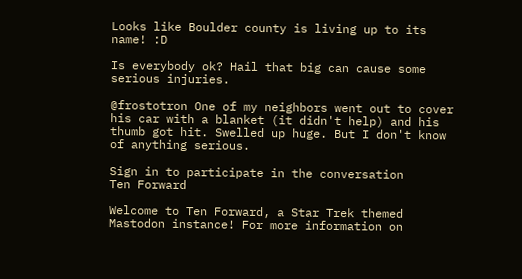Looks like Boulder county is living up to its name! :D

Is everybody ok? Hail that big can cause some serious injuries.

@frostotron One of my neighbors went out to cover his car with a blanket (it didn't help) and his thumb got hit. Swelled up huge. But I don't know of anything serious.

Sign in to participate in the conversation
Ten Forward

Welcome to Ten Forward, a Star Trek themed Mastodon instance! For more information on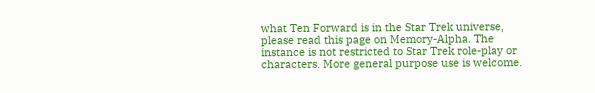what Ten Forward is in the Star Trek universe, please read this page on Memory-Alpha. The instance is not restricted to Star Trek role-play or characters. More general purpose use is welcome.